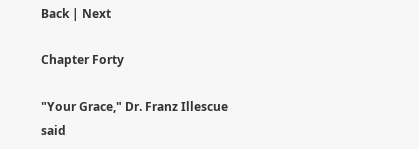Back | Next

Chapter Forty

"Your Grace," Dr. Franz Illescue said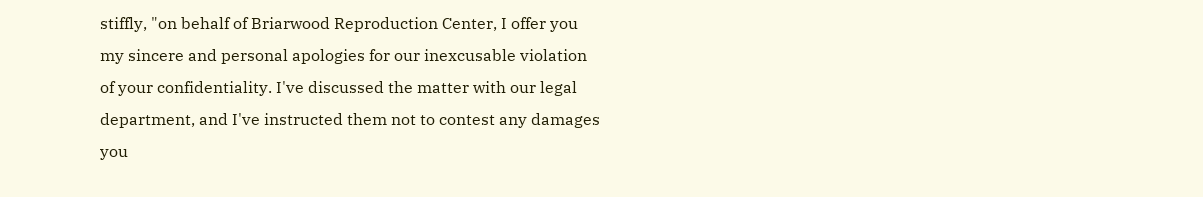stiffly, "on behalf of Briarwood Reproduction Center, I offer you my sincere and personal apologies for our inexcusable violation of your confidentiality. I've discussed the matter with our legal department, and I've instructed them not to contest any damages you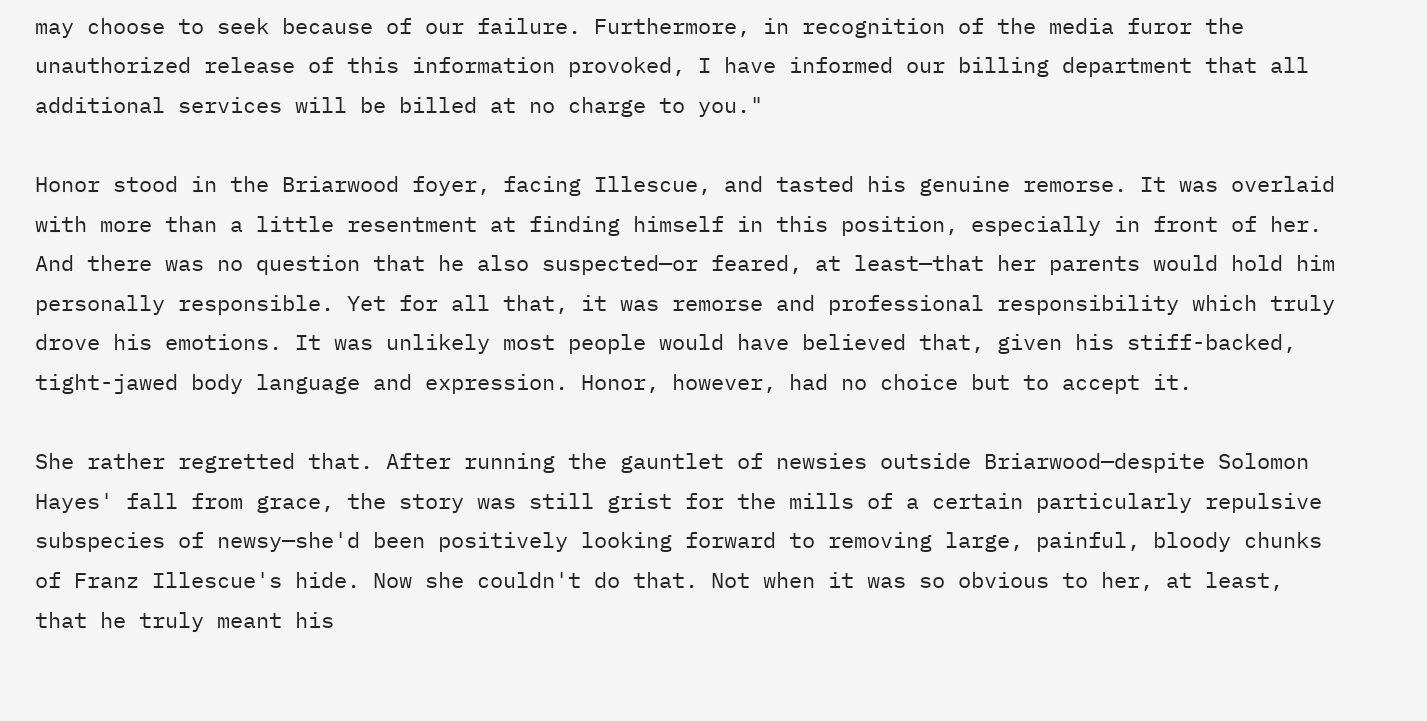may choose to seek because of our failure. Furthermore, in recognition of the media furor the unauthorized release of this information provoked, I have informed our billing department that all additional services will be billed at no charge to you."

Honor stood in the Briarwood foyer, facing Illescue, and tasted his genuine remorse. It was overlaid with more than a little resentment at finding himself in this position, especially in front of her. And there was no question that he also suspected—or feared, at least—that her parents would hold him personally responsible. Yet for all that, it was remorse and professional responsibility which truly drove his emotions. It was unlikely most people would have believed that, given his stiff-backed, tight-jawed body language and expression. Honor, however, had no choice but to accept it.

She rather regretted that. After running the gauntlet of newsies outside Briarwood—despite Solomon Hayes' fall from grace, the story was still grist for the mills of a certain particularly repulsive subspecies of newsy—she'd been positively looking forward to removing large, painful, bloody chunks of Franz Illescue's hide. Now she couldn't do that. Not when it was so obvious to her, at least, that he truly meant his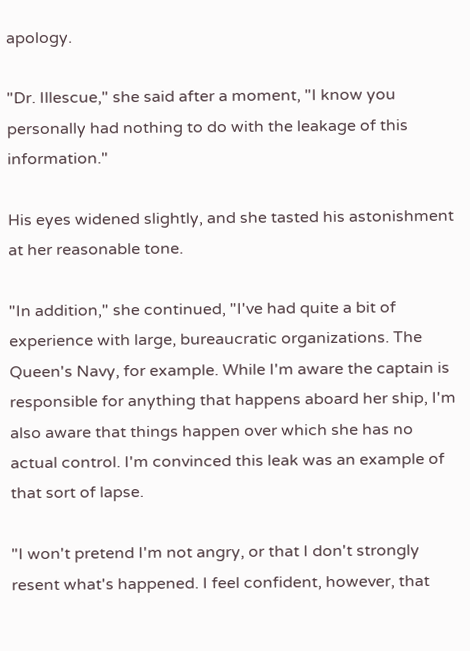apology.

"Dr. Illescue," she said after a moment, "I know you personally had nothing to do with the leakage of this information."

His eyes widened slightly, and she tasted his astonishment at her reasonable tone.

"In addition," she continued, "I've had quite a bit of experience with large, bureaucratic organizations. The Queen's Navy, for example. While I'm aware the captain is responsible for anything that happens aboard her ship, I'm also aware that things happen over which she has no actual control. I'm convinced this leak was an example of that sort of lapse.

"I won't pretend I'm not angry, or that I don't strongly resent what's happened. I feel confident, however, that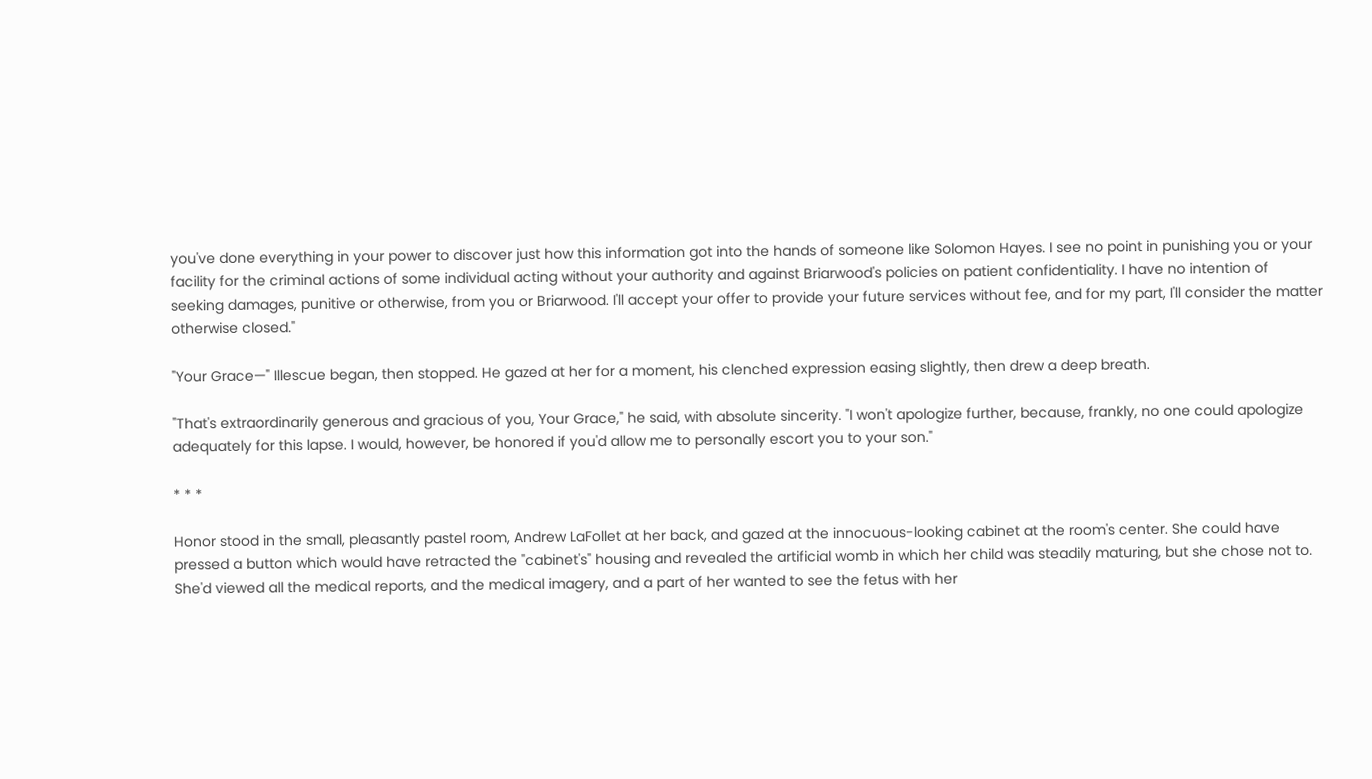you've done everything in your power to discover just how this information got into the hands of someone like Solomon Hayes. I see no point in punishing you or your facility for the criminal actions of some individual acting without your authority and against Briarwood's policies on patient confidentiality. I have no intention of seeking damages, punitive or otherwise, from you or Briarwood. I'll accept your offer to provide your future services without fee, and for my part, I'll consider the matter otherwise closed."

"Your Grace—" Illescue began, then stopped. He gazed at her for a moment, his clenched expression easing slightly, then drew a deep breath.

"That's extraordinarily generous and gracious of you, Your Grace," he said, with absolute sincerity. "I won't apologize further, because, frankly, no one could apologize adequately for this lapse. I would, however, be honored if you'd allow me to personally escort you to your son."

* * *

Honor stood in the small, pleasantly pastel room, Andrew LaFollet at her back, and gazed at the innocuous-looking cabinet at the room's center. She could have pressed a button which would have retracted the "cabinet's" housing and revealed the artificial womb in which her child was steadily maturing, but she chose not to. She'd viewed all the medical reports, and the medical imagery, and a part of her wanted to see the fetus with her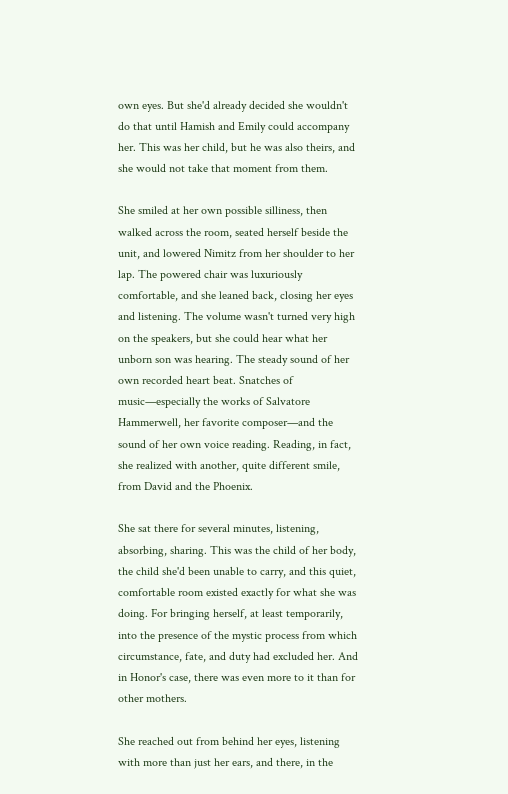own eyes. But she'd already decided she wouldn't do that until Hamish and Emily could accompany her. This was her child, but he was also theirs, and she would not take that moment from them.

She smiled at her own possible silliness, then walked across the room, seated herself beside the unit, and lowered Nimitz from her shoulder to her lap. The powered chair was luxuriously comfortable, and she leaned back, closing her eyes and listening. The volume wasn't turned very high on the speakers, but she could hear what her unborn son was hearing. The steady sound of her own recorded heart beat. Snatches of music—especially the works of Salvatore Hammerwell, her favorite composer—and the sound of her own voice reading. Reading, in fact, she realized with another, quite different smile, from David and the Phoenix.

She sat there for several minutes, listening, absorbing, sharing. This was the child of her body, the child she'd been unable to carry, and this quiet, comfortable room existed exactly for what she was doing. For bringing herself, at least temporarily, into the presence of the mystic process from which circumstance, fate, and duty had excluded her. And in Honor's case, there was even more to it than for other mothers.

She reached out from behind her eyes, listening with more than just her ears, and there, in the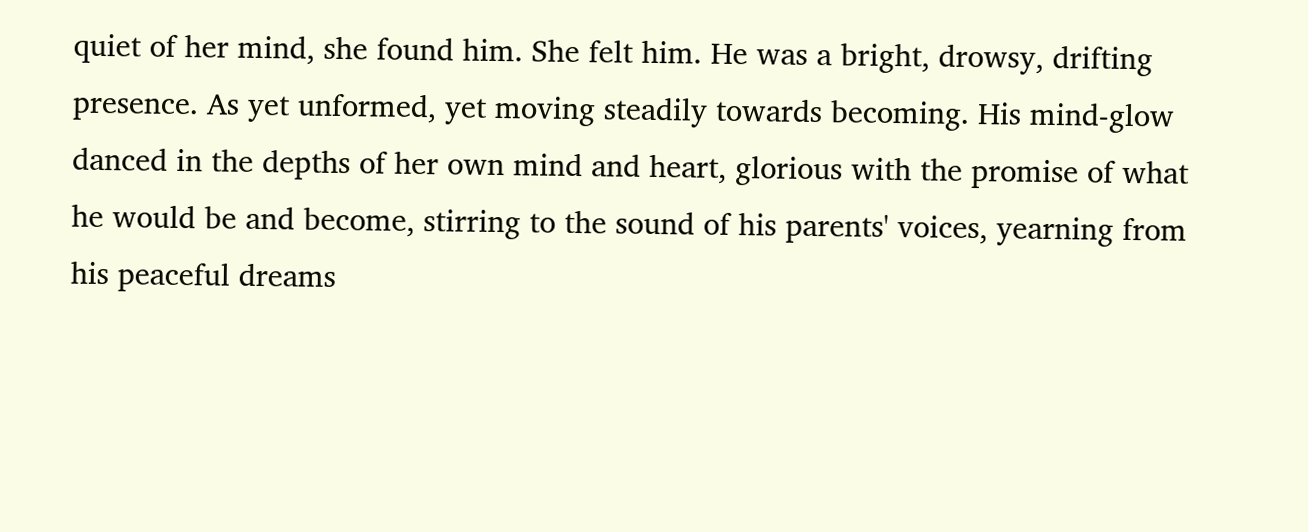quiet of her mind, she found him. She felt him. He was a bright, drowsy, drifting presence. As yet unformed, yet moving steadily towards becoming. His mind-glow danced in the depths of her own mind and heart, glorious with the promise of what he would be and become, stirring to the sound of his parents' voices, yearning from his peaceful dreams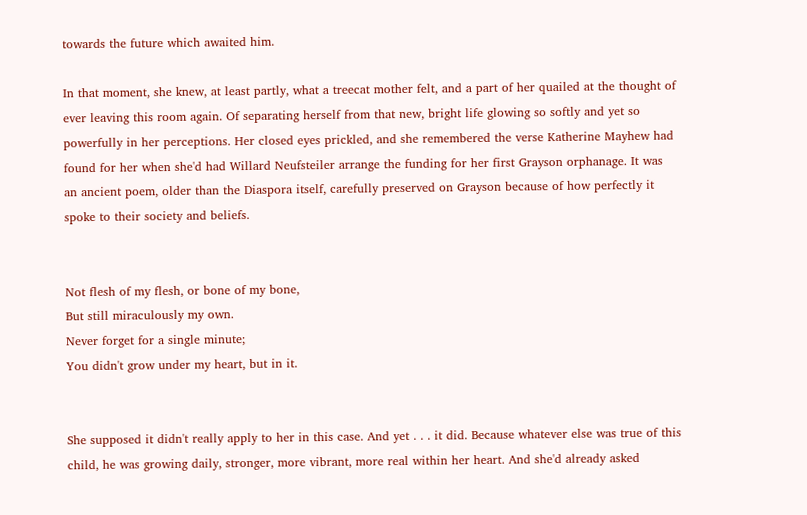towards the future which awaited him.

In that moment, she knew, at least partly, what a treecat mother felt, and a part of her quailed at the thought of ever leaving this room again. Of separating herself from that new, bright life glowing so softly and yet so powerfully in her perceptions. Her closed eyes prickled, and she remembered the verse Katherine Mayhew had found for her when she'd had Willard Neufsteiler arrange the funding for her first Grayson orphanage. It was an ancient poem, older than the Diaspora itself, carefully preserved on Grayson because of how perfectly it spoke to their society and beliefs.


Not flesh of my flesh, or bone of my bone,
But still miraculously my own.
Never forget for a single minute;
You didn't grow under my heart, but in it.


She supposed it didn't really apply to her in this case. And yet . . . it did. Because whatever else was true of this child, he was growing daily, stronger, more vibrant, more real within her heart. And she'd already asked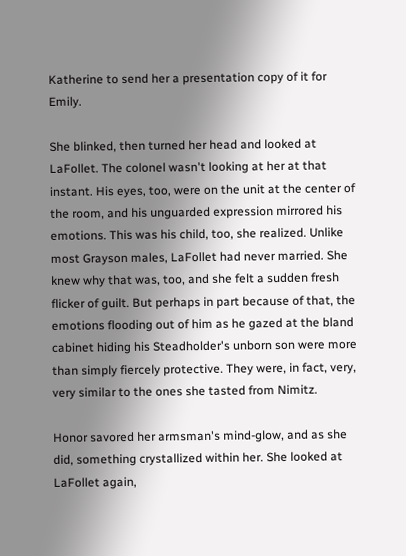Katherine to send her a presentation copy of it for Emily.

She blinked, then turned her head and looked at LaFollet. The colonel wasn't looking at her at that instant. His eyes, too, were on the unit at the center of the room, and his unguarded expression mirrored his emotions. This was his child, too, she realized. Unlike most Grayson males, LaFollet had never married. She knew why that was, too, and she felt a sudden fresh flicker of guilt. But perhaps in part because of that, the emotions flooding out of him as he gazed at the bland cabinet hiding his Steadholder's unborn son were more than simply fiercely protective. They were, in fact, very, very similar to the ones she tasted from Nimitz.

Honor savored her armsman's mind-glow, and as she did, something crystallized within her. She looked at LaFollet again,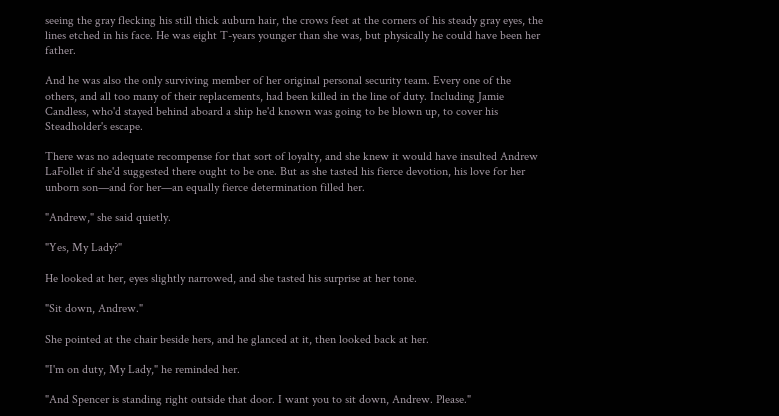seeing the gray flecking his still thick auburn hair, the crows feet at the corners of his steady gray eyes, the lines etched in his face. He was eight T-years younger than she was, but physically he could have been her father.

And he was also the only surviving member of her original personal security team. Every one of the others, and all too many of their replacements, had been killed in the line of duty. Including Jamie Candless, who'd stayed behind aboard a ship he'd known was going to be blown up, to cover his Steadholder's escape.

There was no adequate recompense for that sort of loyalty, and she knew it would have insulted Andrew LaFollet if she'd suggested there ought to be one. But as she tasted his fierce devotion, his love for her unborn son—and for her—an equally fierce determination filled her.

"Andrew," she said quietly.

"Yes, My Lady?"

He looked at her, eyes slightly narrowed, and she tasted his surprise at her tone.

"Sit down, Andrew."

She pointed at the chair beside hers, and he glanced at it, then looked back at her.

"I'm on duty, My Lady," he reminded her.

"And Spencer is standing right outside that door. I want you to sit down, Andrew. Please."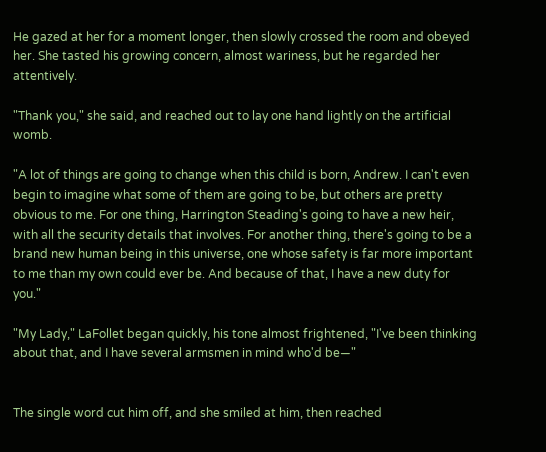He gazed at her for a moment longer, then slowly crossed the room and obeyed her. She tasted his growing concern, almost wariness, but he regarded her attentively.

"Thank you," she said, and reached out to lay one hand lightly on the artificial womb.

"A lot of things are going to change when this child is born, Andrew. I can't even begin to imagine what some of them are going to be, but others are pretty obvious to me. For one thing, Harrington Steading's going to have a new heir, with all the security details that involves. For another thing, there's going to be a brand new human being in this universe, one whose safety is far more important to me than my own could ever be. And because of that, I have a new duty for you."

"My Lady," LaFollet began quickly, his tone almost frightened, "I've been thinking about that, and I have several armsmen in mind who'd be—"


The single word cut him off, and she smiled at him, then reached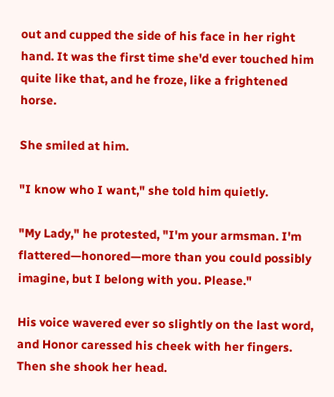out and cupped the side of his face in her right hand. It was the first time she'd ever touched him quite like that, and he froze, like a frightened horse.

She smiled at him.

"I know who I want," she told him quietly.

"My Lady," he protested, "I'm your armsman. I'm flattered—honored—more than you could possibly imagine, but I belong with you. Please."

His voice wavered ever so slightly on the last word, and Honor caressed his cheek with her fingers. Then she shook her head.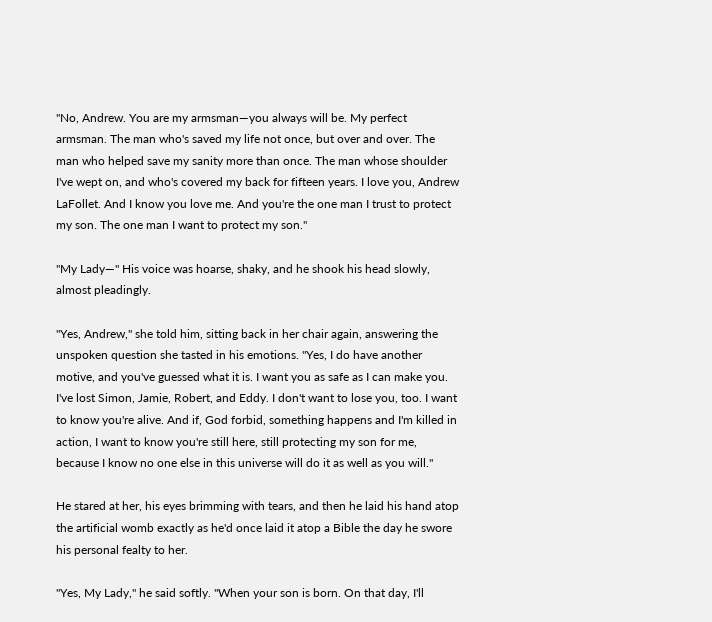"No, Andrew. You are my armsman—you always will be. My perfect armsman. The man who's saved my life not once, but over and over. The man who helped save my sanity more than once. The man whose shoulder I've wept on, and who's covered my back for fifteen years. I love you, Andrew LaFollet. And I know you love me. And you're the one man I trust to protect my son. The one man I want to protect my son."

"My Lady—" His voice was hoarse, shaky, and he shook his head slowly, almost pleadingly.

"Yes, Andrew," she told him, sitting back in her chair again, answering the unspoken question she tasted in his emotions. "Yes, I do have another motive, and you've guessed what it is. I want you as safe as I can make you. I've lost Simon, Jamie, Robert, and Eddy. I don't want to lose you, too. I want to know you're alive. And if, God forbid, something happens and I'm killed in action, I want to know you're still here, still protecting my son for me, because I know no one else in this universe will do it as well as you will."

He stared at her, his eyes brimming with tears, and then he laid his hand atop the artificial womb exactly as he'd once laid it atop a Bible the day he swore his personal fealty to her.

"Yes, My Lady," he said softly. "When your son is born. On that day, I'll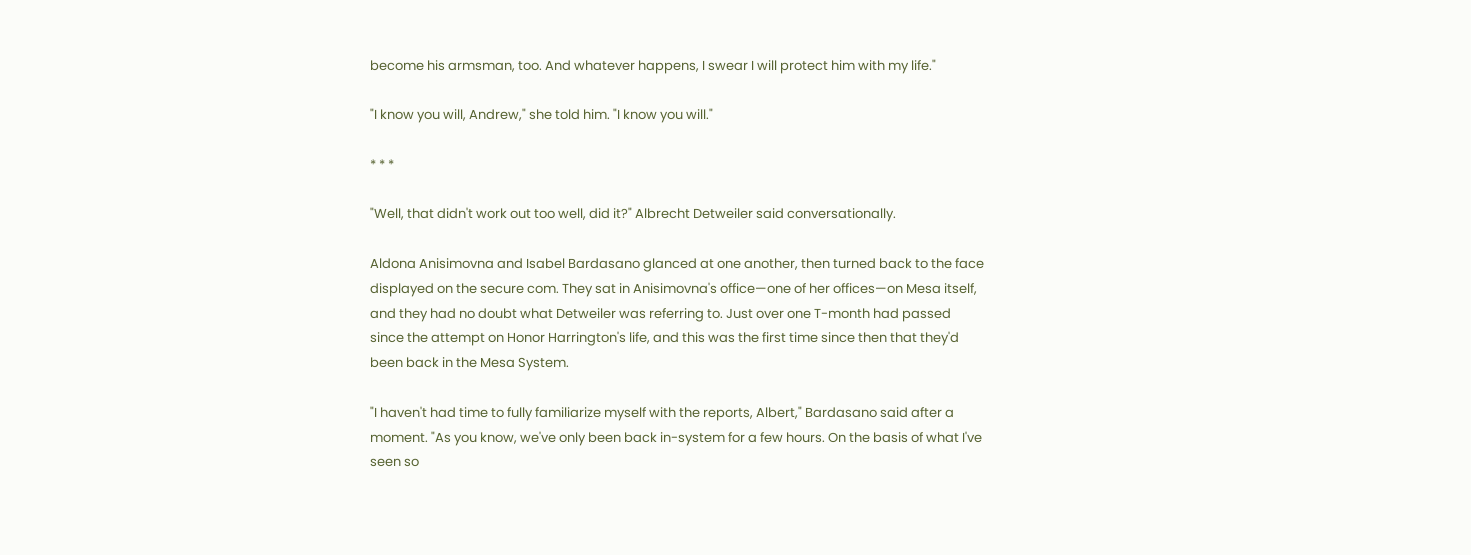become his armsman, too. And whatever happens, I swear I will protect him with my life."

"I know you will, Andrew," she told him. "I know you will."

* * *

"Well, that didn't work out too well, did it?" Albrecht Detweiler said conversationally.

Aldona Anisimovna and Isabel Bardasano glanced at one another, then turned back to the face displayed on the secure com. They sat in Anisimovna's office—one of her offices—on Mesa itself, and they had no doubt what Detweiler was referring to. Just over one T-month had passed since the attempt on Honor Harrington's life, and this was the first time since then that they'd been back in the Mesa System.

"I haven't had time to fully familiarize myself with the reports, Albert," Bardasano said after a moment. "As you know, we've only been back in-system for a few hours. On the basis of what I've seen so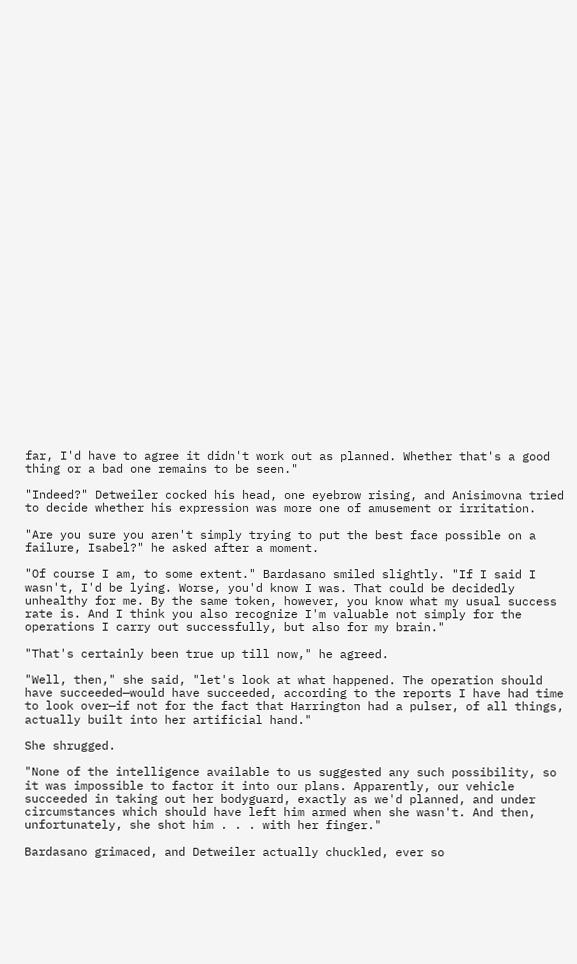far, I'd have to agree it didn't work out as planned. Whether that's a good thing or a bad one remains to be seen."

"Indeed?" Detweiler cocked his head, one eyebrow rising, and Anisimovna tried to decide whether his expression was more one of amusement or irritation.

"Are you sure you aren't simply trying to put the best face possible on a failure, Isabel?" he asked after a moment.

"Of course I am, to some extent." Bardasano smiled slightly. "If I said I wasn't, I'd be lying. Worse, you'd know I was. That could be decidedly unhealthy for me. By the same token, however, you know what my usual success rate is. And I think you also recognize I'm valuable not simply for the operations I carry out successfully, but also for my brain."

"That's certainly been true up till now," he agreed.

"Well, then," she said, "let's look at what happened. The operation should have succeeded—would have succeeded, according to the reports I have had time to look over—if not for the fact that Harrington had a pulser, of all things, actually built into her artificial hand."

She shrugged.

"None of the intelligence available to us suggested any such possibility, so it was impossible to factor it into our plans. Apparently, our vehicle succeeded in taking out her bodyguard, exactly as we'd planned, and under circumstances which should have left him armed when she wasn't. And then, unfortunately, she shot him . . . with her finger."

Bardasano grimaced, and Detweiler actually chuckled, ever so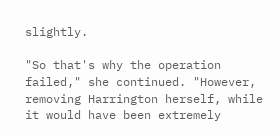slightly.

"So that's why the operation failed," she continued. "However, removing Harrington herself, while it would have been extremely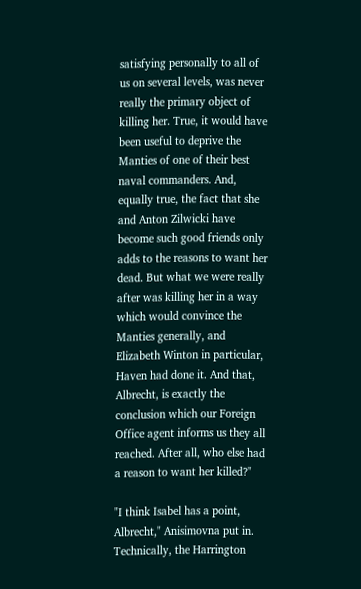satisfying personally to all of us on several levels, was never really the primary object of killing her. True, it would have been useful to deprive the Manties of one of their best naval commanders. And, equally true, the fact that she and Anton Zilwicki have become such good friends only adds to the reasons to want her dead. But what we were really after was killing her in a way which would convince the Manties generally, and Elizabeth Winton in particular, Haven had done it. And that, Albrecht, is exactly the conclusion which our Foreign Office agent informs us they all reached. After all, who else had a reason to want her killed?"

"I think Isabel has a point, Albrecht," Anisimovna put in. Technically, the Harrington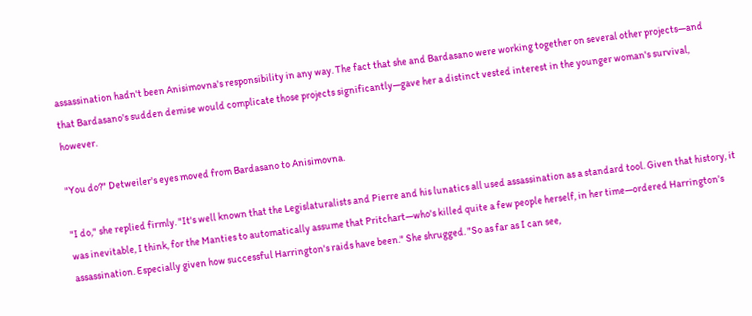assassination hadn't been Anisimovna's responsibility in any way. The fact that she and Bardasano were working together on several other projects—and that Bardasano's sudden demise would complicate those projects significantly—gave her a distinct vested interest in the younger woman's survival, however.

"You do?" Detweiler's eyes moved from Bardasano to Anisimovna.

"I do," she replied firmly. "It's well known that the Legislaturalists and Pierre and his lunatics all used assassination as a standard tool. Given that history, it was inevitable, I think, for the Manties to automatically assume that Pritchart—who's killed quite a few people herself, in her time—ordered Harrington's assassination. Especially given how successful Harrington's raids have been." She shrugged. "So as far as I can see,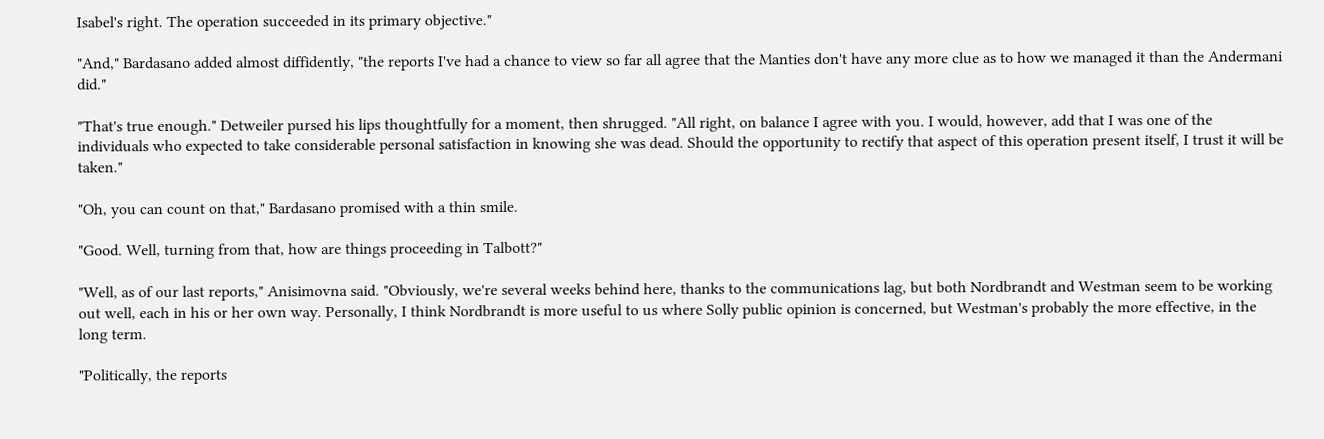Isabel's right. The operation succeeded in its primary objective."

"And," Bardasano added almost diffidently, "the reports I've had a chance to view so far all agree that the Manties don't have any more clue as to how we managed it than the Andermani did."

"That's true enough." Detweiler pursed his lips thoughtfully for a moment, then shrugged. "All right, on balance I agree with you. I would, however, add that I was one of the individuals who expected to take considerable personal satisfaction in knowing she was dead. Should the opportunity to rectify that aspect of this operation present itself, I trust it will be taken."

"Oh, you can count on that," Bardasano promised with a thin smile.

"Good. Well, turning from that, how are things proceeding in Talbott?"

"Well, as of our last reports," Anisimovna said. "Obviously, we're several weeks behind here, thanks to the communications lag, but both Nordbrandt and Westman seem to be working out well, each in his or her own way. Personally, I think Nordbrandt is more useful to us where Solly public opinion is concerned, but Westman's probably the more effective, in the long term.

"Politically, the reports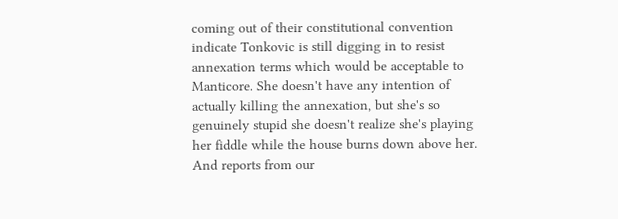coming out of their constitutional convention indicate Tonkovic is still digging in to resist annexation terms which would be acceptable to Manticore. She doesn't have any intention of actually killing the annexation, but she's so genuinely stupid she doesn't realize she's playing her fiddle while the house burns down above her. And reports from our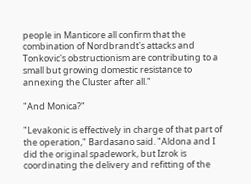people in Manticore all confirm that the combination of Nordbrandt's attacks and Tonkovic's obstructionism are contributing to a small but growing domestic resistance to annexing the Cluster after all."

"And Monica?"

"Levakonic is effectively in charge of that part of the operation," Bardasano said. "Aldona and I did the original spadework, but Izrok is coordinating the delivery and refitting of the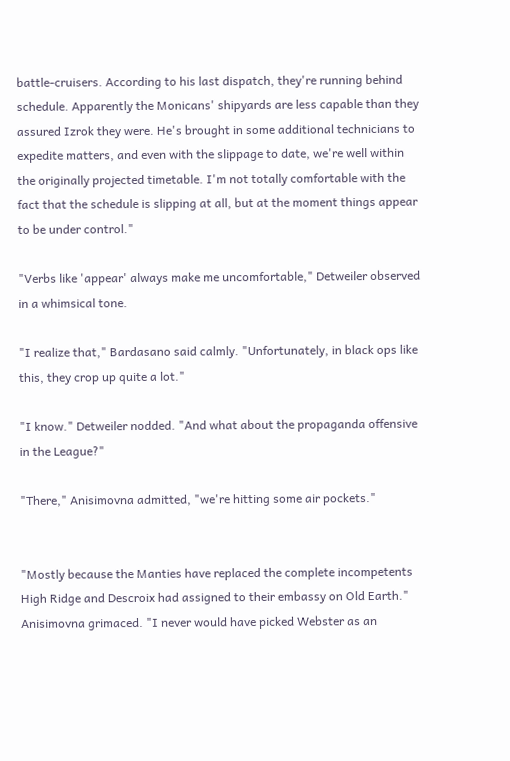battle-cruisers. According to his last dispatch, they're running behind schedule. Apparently the Monicans' shipyards are less capable than they assured Izrok they were. He's brought in some additional technicians to expedite matters, and even with the slippage to date, we're well within the originally projected timetable. I'm not totally comfortable with the fact that the schedule is slipping at all, but at the moment things appear to be under control."

"Verbs like 'appear' always make me uncomfortable," Detweiler observed in a whimsical tone.

"I realize that," Bardasano said calmly. "Unfortunately, in black ops like this, they crop up quite a lot."

"I know." Detweiler nodded. "And what about the propaganda offensive in the League?"

"There," Anisimovna admitted, "we're hitting some air pockets."


"Mostly because the Manties have replaced the complete incompetents High Ridge and Descroix had assigned to their embassy on Old Earth." Anisimovna grimaced. "I never would have picked Webster as an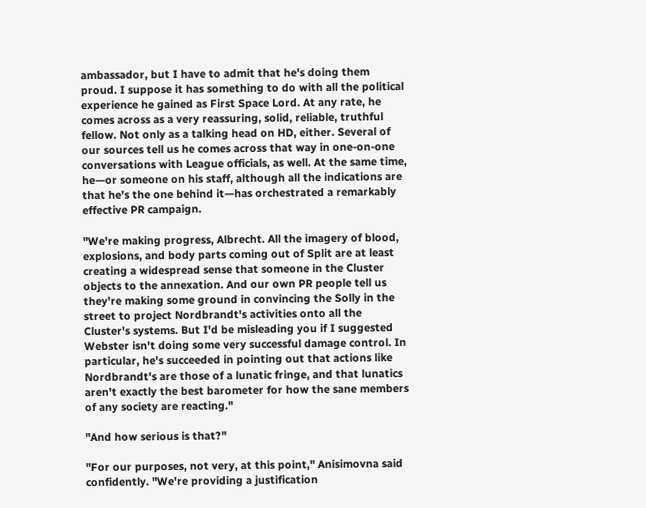ambassador, but I have to admit that he's doing them proud. I suppose it has something to do with all the political experience he gained as First Space Lord. At any rate, he comes across as a very reassuring, solid, reliable, truthful fellow. Not only as a talking head on HD, either. Several of our sources tell us he comes across that way in one-on-one conversations with League officials, as well. At the same time, he—or someone on his staff, although all the indications are that he's the one behind it—has orchestrated a remarkably effective PR campaign.

"We're making progress, Albrecht. All the imagery of blood, explosions, and body parts coming out of Split are at least creating a widespread sense that someone in the Cluster objects to the annexation. And our own PR people tell us they're making some ground in convincing the Solly in the street to project Nordbrandt's activities onto all the Cluster's systems. But I'd be misleading you if I suggested Webster isn't doing some very successful damage control. In particular, he's succeeded in pointing out that actions like Nordbrandt's are those of a lunatic fringe, and that lunatics aren't exactly the best barometer for how the sane members of any society are reacting."

"And how serious is that?"

"For our purposes, not very, at this point," Anisimovna said confidently. "We're providing a justification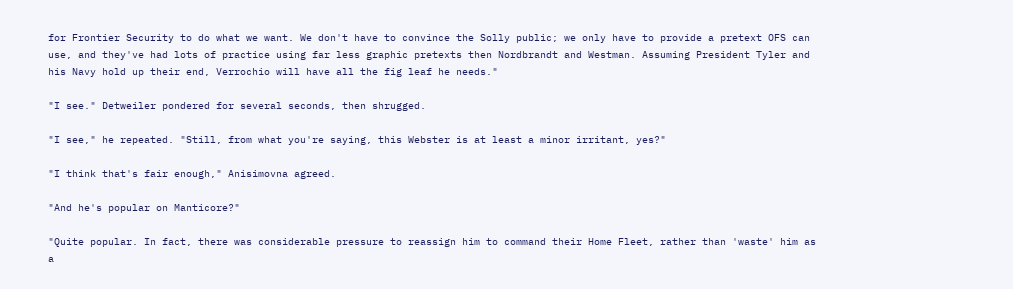for Frontier Security to do what we want. We don't have to convince the Solly public; we only have to provide a pretext OFS can use, and they've had lots of practice using far less graphic pretexts then Nordbrandt and Westman. Assuming President Tyler and his Navy hold up their end, Verrochio will have all the fig leaf he needs."

"I see." Detweiler pondered for several seconds, then shrugged.

"I see," he repeated. "Still, from what you're saying, this Webster is at least a minor irritant, yes?"

"I think that's fair enough," Anisimovna agreed.

"And he's popular on Manticore?"

"Quite popular. In fact, there was considerable pressure to reassign him to command their Home Fleet, rather than 'waste' him as a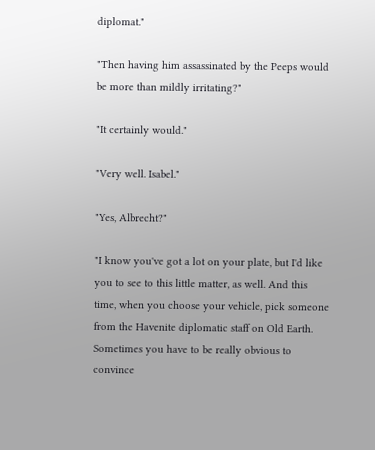diplomat."

"Then having him assassinated by the Peeps would be more than mildly irritating?"

"It certainly would."

"Very well. Isabel."

"Yes, Albrecht?"

"I know you've got a lot on your plate, but I'd like you to see to this little matter, as well. And this time, when you choose your vehicle, pick someone from the Havenite diplomatic staff on Old Earth. Sometimes you have to be really obvious to convince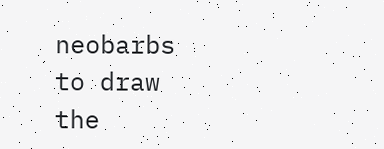neobarbs to draw the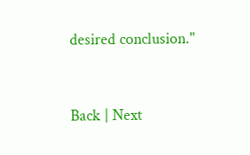desired conclusion."


Back | Next